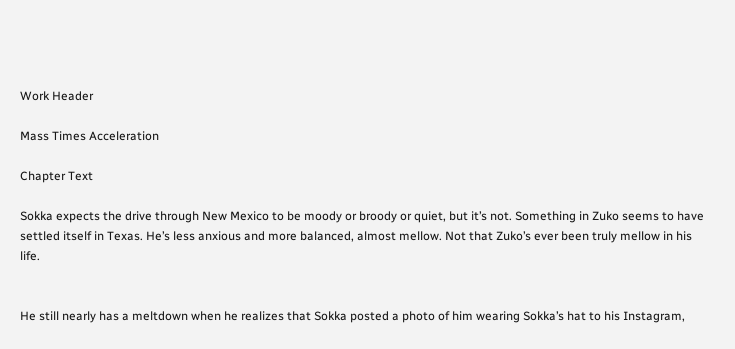Work Header

Mass Times Acceleration

Chapter Text

Sokka expects the drive through New Mexico to be moody or broody or quiet, but it’s not. Something in Zuko seems to have settled itself in Texas. He’s less anxious and more balanced, almost mellow. Not that Zuko’s ever been truly mellow in his life.


He still nearly has a meltdown when he realizes that Sokka posted a photo of him wearing Sokka’s hat to his Instagram,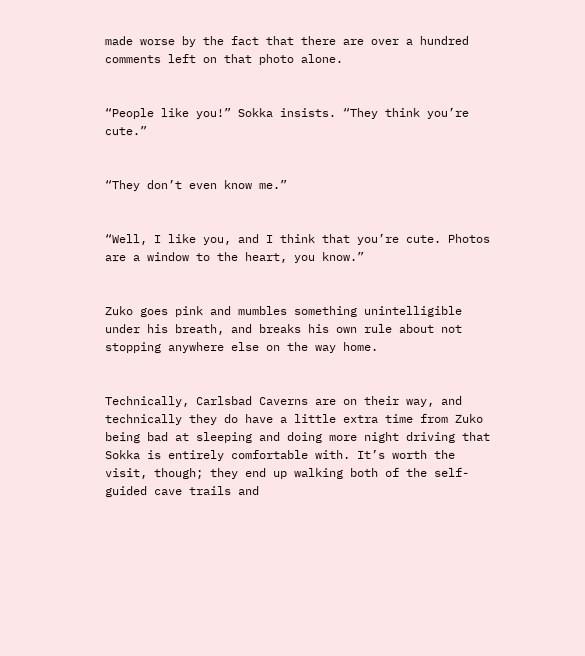made worse by the fact that there are over a hundred comments left on that photo alone.


“People like you!” Sokka insists. “They think you’re cute.”


“They don’t even know me.”


“Well, I like you, and I think that you’re cute. Photos are a window to the heart, you know.”


Zuko goes pink and mumbles something unintelligible under his breath, and breaks his own rule about not stopping anywhere else on the way home.


Technically, Carlsbad Caverns are on their way, and technically they do have a little extra time from Zuko being bad at sleeping and doing more night driving that Sokka is entirely comfortable with. It’s worth the visit, though; they end up walking both of the self-guided cave trails and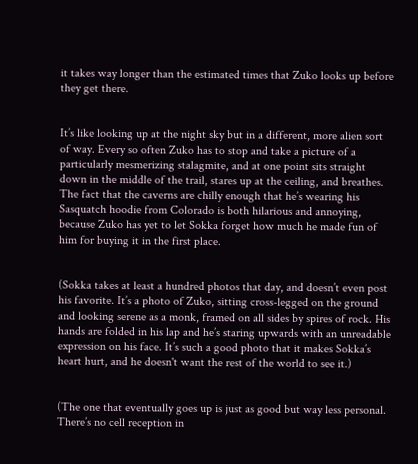it takes way longer than the estimated times that Zuko looks up before they get there.


It’s like looking up at the night sky but in a different, more alien sort of way. Every so often Zuko has to stop and take a picture of a particularly mesmerizing stalagmite, and at one point sits straight down in the middle of the trail, stares up at the ceiling, and breathes. The fact that the caverns are chilly enough that he’s wearing his Sasquatch hoodie from Colorado is both hilarious and annoying, because Zuko has yet to let Sokka forget how much he made fun of him for buying it in the first place.


(Sokka takes at least a hundred photos that day, and doesn’t even post his favorite. It’s a photo of Zuko, sitting cross-legged on the ground and looking serene as a monk, framed on all sides by spires of rock. His hands are folded in his lap and he’s staring upwards with an unreadable expression on his face. It’s such a good photo that it makes Sokka’s heart hurt, and he doesn't want the rest of the world to see it.)


(The one that eventually goes up is just as good but way less personal. There’s no cell reception in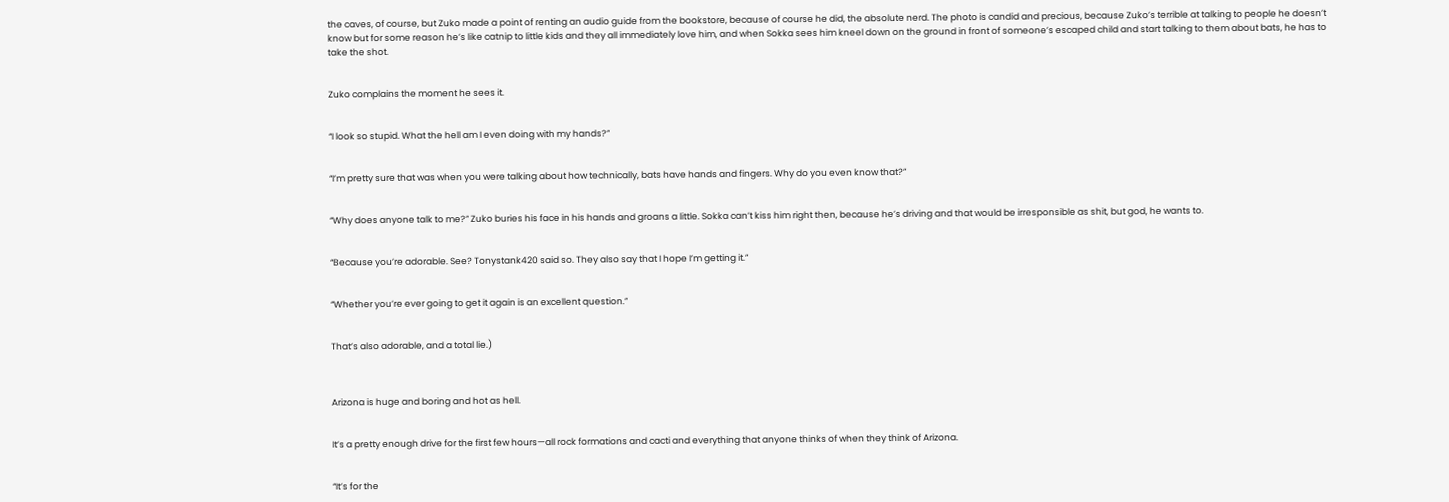the caves, of course, but Zuko made a point of renting an audio guide from the bookstore, because of course he did, the absolute nerd. The photo is candid and precious, because Zuko’s terrible at talking to people he doesn’t know but for some reason he’s like catnip to little kids and they all immediately love him, and when Sokka sees him kneel down on the ground in front of someone’s escaped child and start talking to them about bats, he has to take the shot.


Zuko complains the moment he sees it.


“I look so stupid. What the hell am I even doing with my hands?”


“I’m pretty sure that was when you were talking about how technically, bats have hands and fingers. Why do you even know that?”


“Why does anyone talk to me?” Zuko buries his face in his hands and groans a little. Sokka can’t kiss him right then, because he’s driving and that would be irresponsible as shit, but god, he wants to.


“Because you’re adorable. See? Tonystank420 said so. They also say that I hope I’m getting it.”


“Whether you’re ever going to get it again is an excellent question.”


That’s also adorable, and a total lie.)



Arizona is huge and boring and hot as hell.


It’s a pretty enough drive for the first few hours—all rock formations and cacti and everything that anyone thinks of when they think of Arizona.


“It’s for the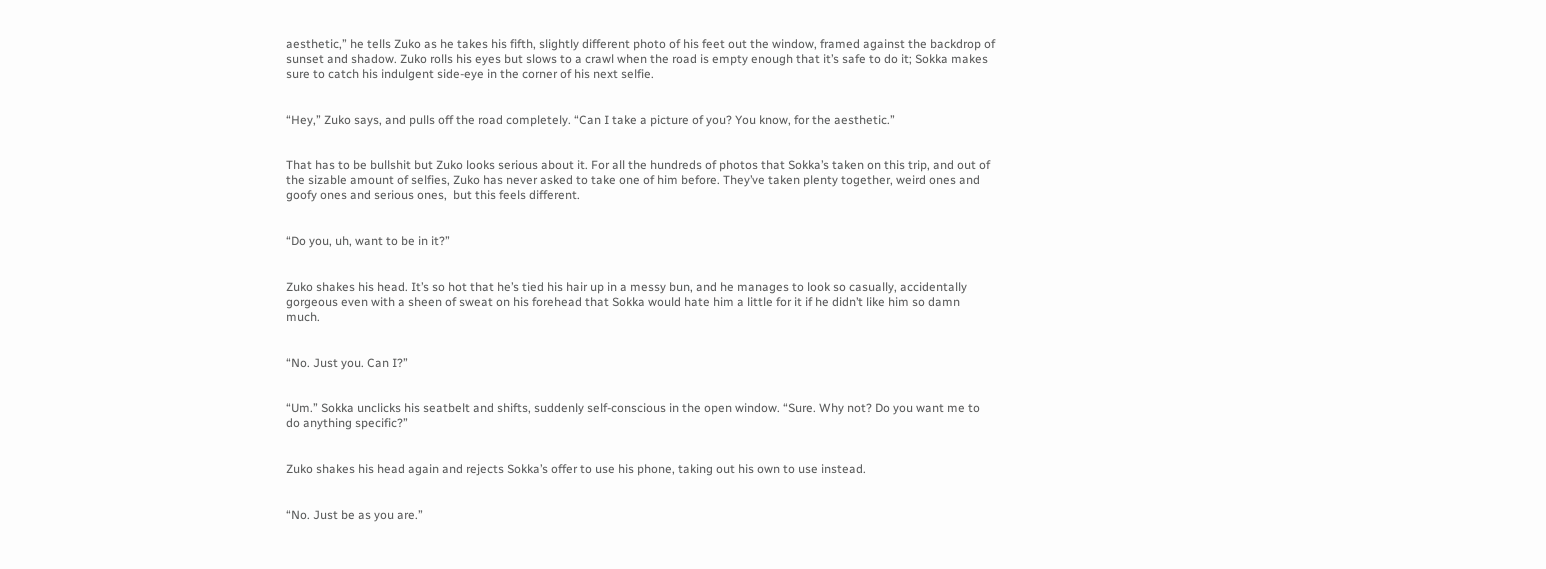aesthetic,” he tells Zuko as he takes his fifth, slightly different photo of his feet out the window, framed against the backdrop of sunset and shadow. Zuko rolls his eyes but slows to a crawl when the road is empty enough that it’s safe to do it; Sokka makes sure to catch his indulgent side-eye in the corner of his next selfie.


“Hey,” Zuko says, and pulls off the road completely. “Can I take a picture of you? You know, for the aesthetic.”


That has to be bullshit but Zuko looks serious about it. For all the hundreds of photos that Sokka’s taken on this trip, and out of the sizable amount of selfies, Zuko has never asked to take one of him before. They’ve taken plenty together, weird ones and goofy ones and serious ones,  but this feels different.


“Do you, uh, want to be in it?”


Zuko shakes his head. It’s so hot that he’s tied his hair up in a messy bun, and he manages to look so casually, accidentally gorgeous even with a sheen of sweat on his forehead that Sokka would hate him a little for it if he didn’t like him so damn much.


“No. Just you. Can I?”


“Um.” Sokka unclicks his seatbelt and shifts, suddenly self-conscious in the open window. “Sure. Why not? Do you want me to do anything specific?”


Zuko shakes his head again and rejects Sokka’s offer to use his phone, taking out his own to use instead.


“No. Just be as you are.”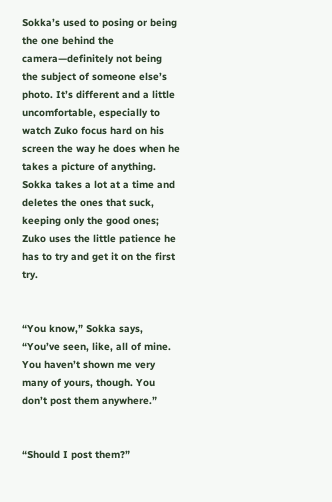Sokka’s used to posing or being the one behind the camera—definitely not being the subject of someone else’s photo. It’s different and a little uncomfortable, especially to watch Zuko focus hard on his screen the way he does when he takes a picture of anything. Sokka takes a lot at a time and deletes the ones that suck, keeping only the good ones; Zuko uses the little patience he has to try and get it on the first try.


“You know,” Sokka says, “You’ve seen, like, all of mine. You haven’t shown me very many of yours, though. You don’t post them anywhere.”


“Should I post them?”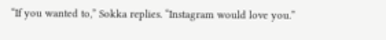“If you wanted to,” Sokka replies. “Instagram would love you.”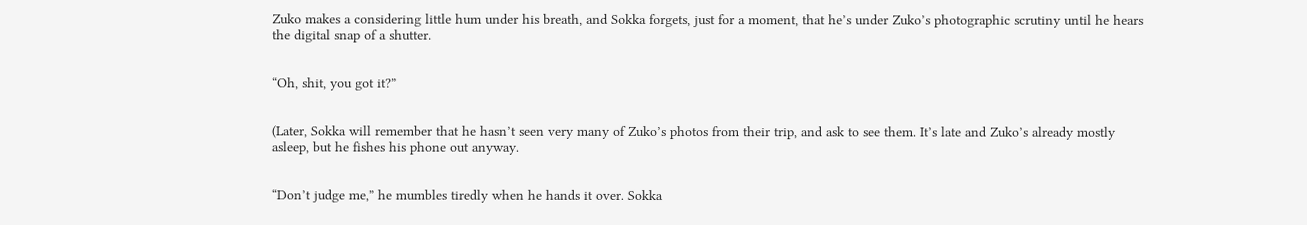Zuko makes a considering little hum under his breath, and Sokka forgets, just for a moment, that he’s under Zuko’s photographic scrutiny until he hears the digital snap of a shutter.


“Oh, shit, you got it?”


(Later, Sokka will remember that he hasn’t seen very many of Zuko’s photos from their trip, and ask to see them. It’s late and Zuko’s already mostly asleep, but he fishes his phone out anyway.


“Don’t judge me,” he mumbles tiredly when he hands it over. Sokka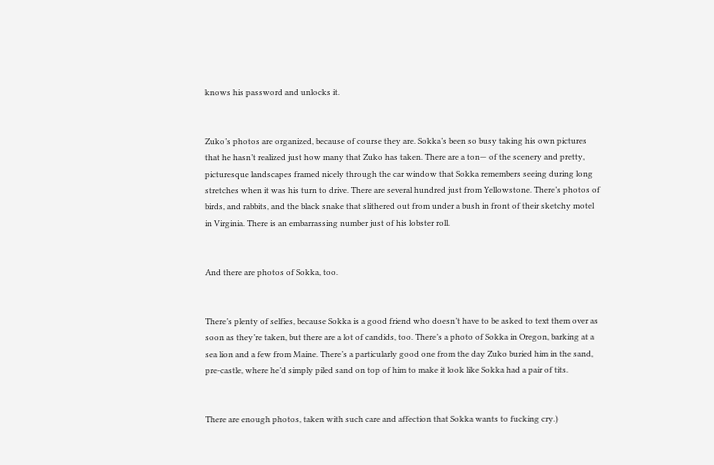knows his password and unlocks it.


Zuko’s photos are organized, because of course they are. Sokka’s been so busy taking his own pictures that he hasn’t realized just how many that Zuko has taken. There are a ton— of the scenery and pretty, picturesque landscapes framed nicely through the car window that Sokka remembers seeing during long stretches when it was his turn to drive. There are several hundred just from Yellowstone. There’s photos of birds, and rabbits, and the black snake that slithered out from under a bush in front of their sketchy motel in Virginia. There is an embarrassing number just of his lobster roll.


And there are photos of Sokka, too.


There’s plenty of selfies, because Sokka is a good friend who doesn’t have to be asked to text them over as soon as they’re taken, but there are a lot of candids, too. There’s a photo of Sokka in Oregon, barking at a sea lion and a few from Maine. There’s a particularly good one from the day Zuko buried him in the sand, pre-castle, where he’d simply piled sand on top of him to make it look like Sokka had a pair of tits.


There are enough photos, taken with such care and affection that Sokka wants to fucking cry.)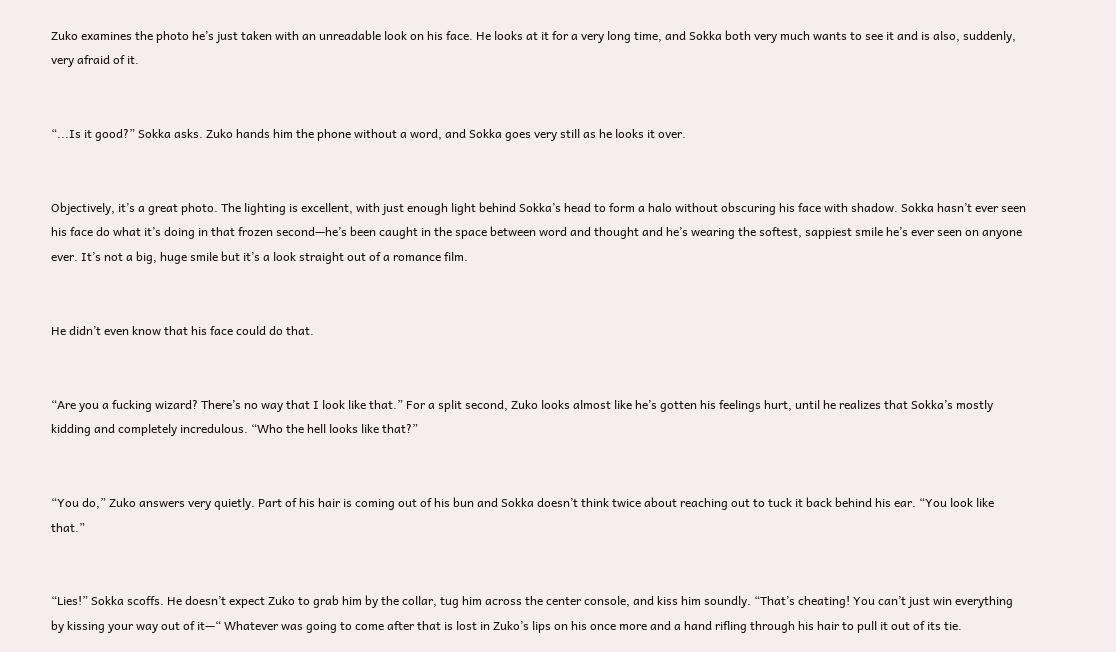Zuko examines the photo he’s just taken with an unreadable look on his face. He looks at it for a very long time, and Sokka both very much wants to see it and is also, suddenly, very afraid of it.


“...Is it good?” Sokka asks. Zuko hands him the phone without a word, and Sokka goes very still as he looks it over.


Objectively, it’s a great photo. The lighting is excellent, with just enough light behind Sokka’s head to form a halo without obscuring his face with shadow. Sokka hasn’t ever seen his face do what it’s doing in that frozen second—he’s been caught in the space between word and thought and he’s wearing the softest, sappiest smile he’s ever seen on anyone ever. It’s not a big, huge smile but it’s a look straight out of a romance film.


He didn’t even know that his face could do that.


“Are you a fucking wizard? There’s no way that I look like that.” For a split second, Zuko looks almost like he’s gotten his feelings hurt, until he realizes that Sokka’s mostly kidding and completely incredulous. “Who the hell looks like that?”


“You do,” Zuko answers very quietly. Part of his hair is coming out of his bun and Sokka doesn’t think twice about reaching out to tuck it back behind his ear. “You look like that.”


“Lies!” Sokka scoffs. He doesn’t expect Zuko to grab him by the collar, tug him across the center console, and kiss him soundly. “That’s cheating! You can’t just win everything by kissing your way out of it—“ Whatever was going to come after that is lost in Zuko’s lips on his once more and a hand rifling through his hair to pull it out of its tie.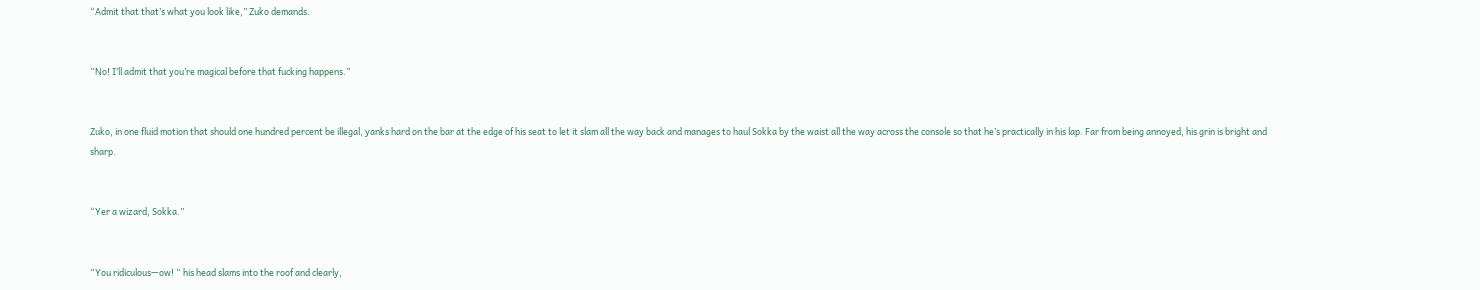“Admit that that’s what you look like,” Zuko demands.


“No! I’ll admit that you’re magical before that fucking happens.”


Zuko, in one fluid motion that should one hundred percent be illegal, yanks hard on the bar at the edge of his seat to let it slam all the way back and manages to haul Sokka by the waist all the way across the console so that he’s practically in his lap. Far from being annoyed, his grin is bright and sharp.


“Yer a wizard, Sokka.”


“You ridiculous—ow! “ his head slams into the roof and clearly,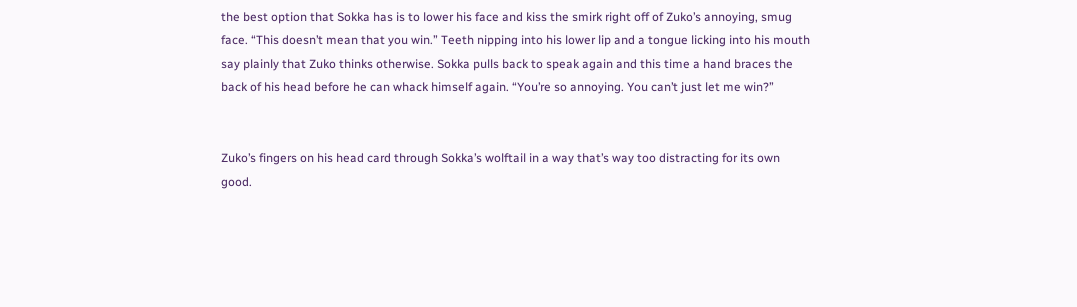the best option that Sokka has is to lower his face and kiss the smirk right off of Zuko’s annoying, smug face. “This doesn’t mean that you win.” Teeth nipping into his lower lip and a tongue licking into his mouth say plainly that Zuko thinks otherwise. Sokka pulls back to speak again and this time a hand braces the back of his head before he can whack himself again. “You’re so annoying. You can’t just let me win?”


Zuko’s fingers on his head card through Sokka’s wolftail in a way that’s way too distracting for its own good.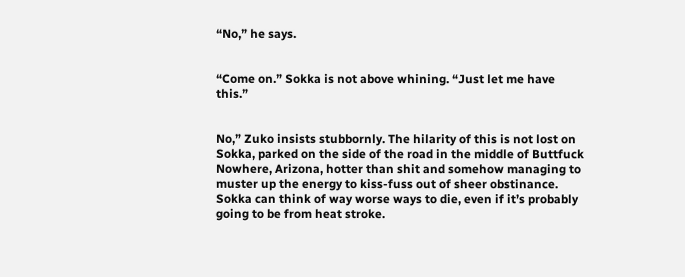“No,” he says.


“Come on.” Sokka is not above whining. “Just let me have this.”


No,” Zuko insists stubbornly. The hilarity of this is not lost on Sokka, parked on the side of the road in the middle of Buttfuck Nowhere, Arizona, hotter than shit and somehow managing to muster up the energy to kiss-fuss out of sheer obstinance. Sokka can think of way worse ways to die, even if it’s probably going to be from heat stroke.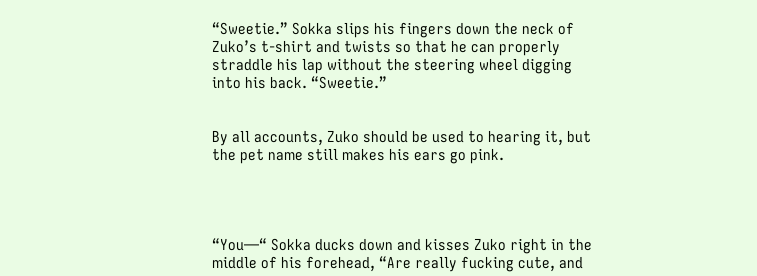“Sweetie.” Sokka slips his fingers down the neck of Zuko’s t-shirt and twists so that he can properly straddle his lap without the steering wheel digging into his back. “Sweetie.”


By all accounts, Zuko should be used to hearing it, but the pet name still makes his ears go pink.




“You—“ Sokka ducks down and kisses Zuko right in the middle of his forehead, “Are really fucking cute, and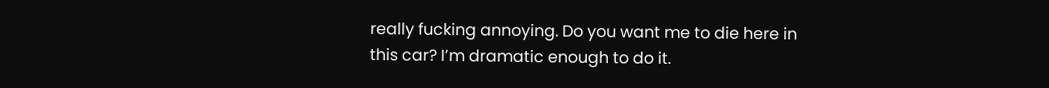really fucking annoying. Do you want me to die here in this car? I’m dramatic enough to do it.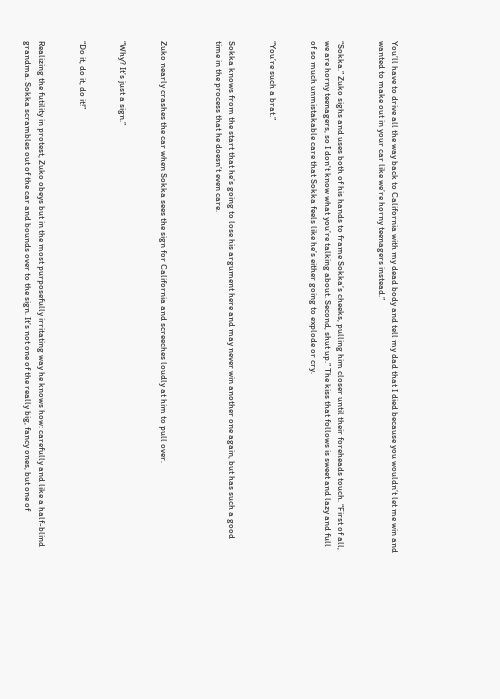You’ll have to drive all the way back to California with my dead body and tell my dad that I died because you wouldn’t let me win and wanted to make out in your car like we’re horny teenagers instead.”


“Sokka.” Zuko sighs and uses both of his hands to frame Sokka’s cheeks, pulling him closer until their foreheads touch. “First of all, we are horny teenagers, so I don't know what you’re talking about. Second, shut up.” The kiss that follows is sweet and lazy and full of so much unmistakable care that Sokka feels like he’s either going to explode or cry.


“You’re such a brat.”


Sokka knows from the start that he’s going to lose his argument here and may never win another one again, but has such a good time in the process that he doesn’t even care.



Zuko nearly crashes the car when Sokka sees the sign for California and screeches loudly at him to pull over.


“Why? It’s just a sign.”


“Do it, do it, do it!”


Realizing the futility in protest, Zuko obeys but in the most purposefully irritating way he knows how: carefully and like a half-blind grandma. Sokka scrambles out of the car and bounds over to the sign. It’s not one of the really big, fancy ones, but one of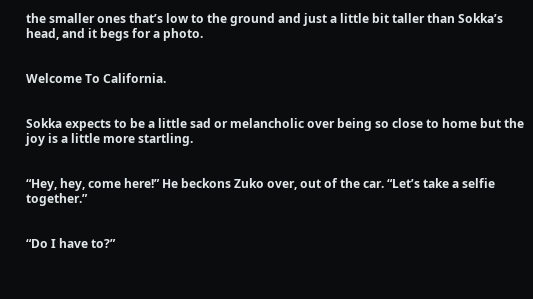the smaller ones that’s low to the ground and just a little bit taller than Sokka’s head, and it begs for a photo.


Welcome To California.


Sokka expects to be a little sad or melancholic over being so close to home but the joy is a little more startling.


“Hey, hey, come here!” He beckons Zuko over, out of the car. “Let’s take a selfie together.”


“Do I have to?”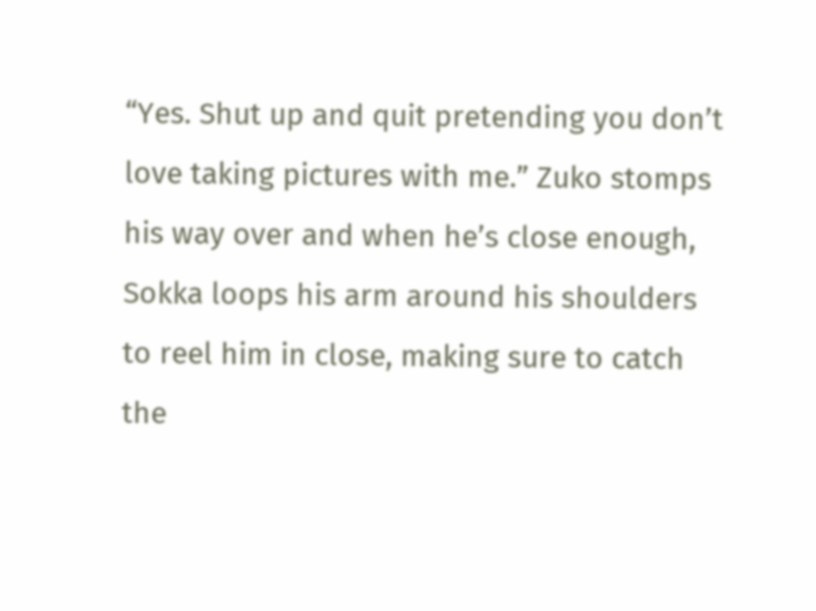“Yes. Shut up and quit pretending you don’t love taking pictures with me.” Zuko stomps his way over and when he’s close enough, Sokka loops his arm around his shoulders to reel him in close, making sure to catch the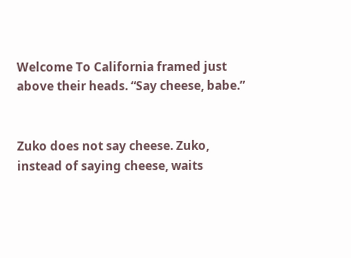Welcome To California framed just above their heads. “Say cheese, babe.”


Zuko does not say cheese. Zuko, instead of saying cheese, waits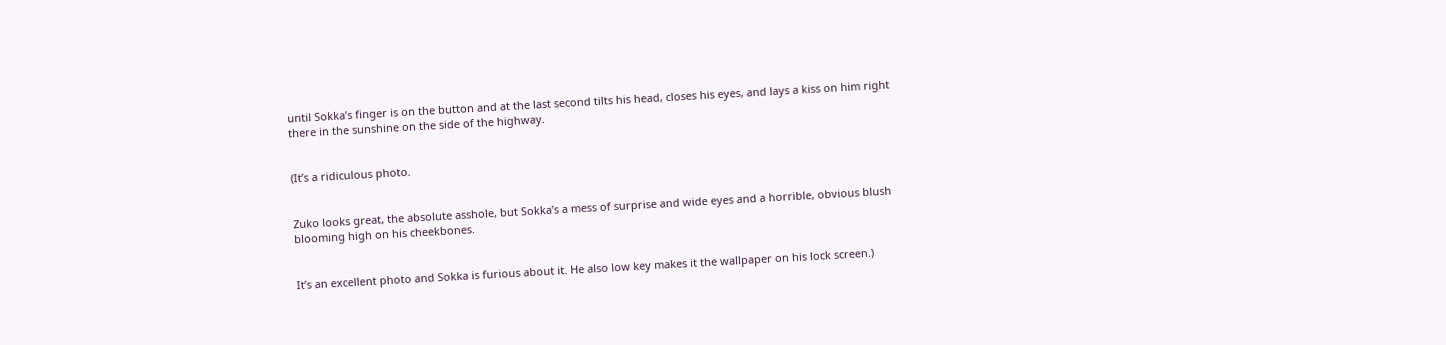until Sokka’s finger is on the button and at the last second tilts his head, closes his eyes, and lays a kiss on him right there in the sunshine on the side of the highway.


(It’s a ridiculous photo.


Zuko looks great, the absolute asshole, but Sokka’s a mess of surprise and wide eyes and a horrible, obvious blush blooming high on his cheekbones.


It’s an excellent photo and Sokka is furious about it. He also low key makes it the wallpaper on his lock screen.)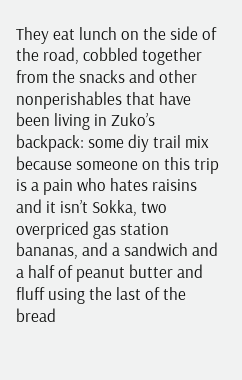They eat lunch on the side of the road, cobbled together from the snacks and other nonperishables that have been living in Zuko’s backpack: some diy trail mix because someone on this trip is a pain who hates raisins and it isn’t Sokka, two overpriced gas station bananas, and a sandwich and a half of peanut butter and fluff using the last of the bread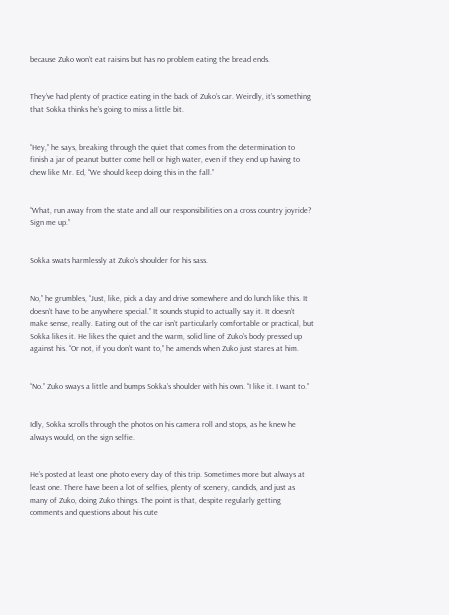because Zuko won’t eat raisins but has no problem eating the bread ends.


They’ve had plenty of practice eating in the back of Zuko’s car. Weirdly, it’s something that Sokka thinks he’s going to miss a little bit.


“Hey,” he says, breaking through the quiet that comes from the determination to finish a jar of peanut butter come hell or high water, even if they end up having to chew like Mr. Ed, “We should keep doing this in the fall.”


“What, run away from the state and all our responsibilities on a cross country joyride? Sign me up.”


Sokka swats harmlessly at Zuko’s shoulder for his sass.


No,” he grumbles, “Just, like, pick a day and drive somewhere and do lunch like this. It doesn’t have to be anywhere special.” It sounds stupid to actually say it. It doesn’t make sense, really. Eating out of the car isn’t particularly comfortable or practical, but Sokka likes it. He likes the quiet and the warm, solid line of Zuko’s body pressed up against his. “Or not, if you don’t want to,” he amends when Zuko just stares at him.


“No.” Zuko sways a little and bumps Sokka’s shoulder with his own. “I like it. I want to.”


Idly, Sokka scrolls through the photos on his camera roll and stops, as he knew he always would, on the sign selfie.


He’s posted at least one photo every day of this trip. Sometimes more but always at least one. There have been a lot of selfies, plenty of scenery, candids, and just as many of Zuko, doing Zuko things. The point is that, despite regularly getting comments and questions about his cute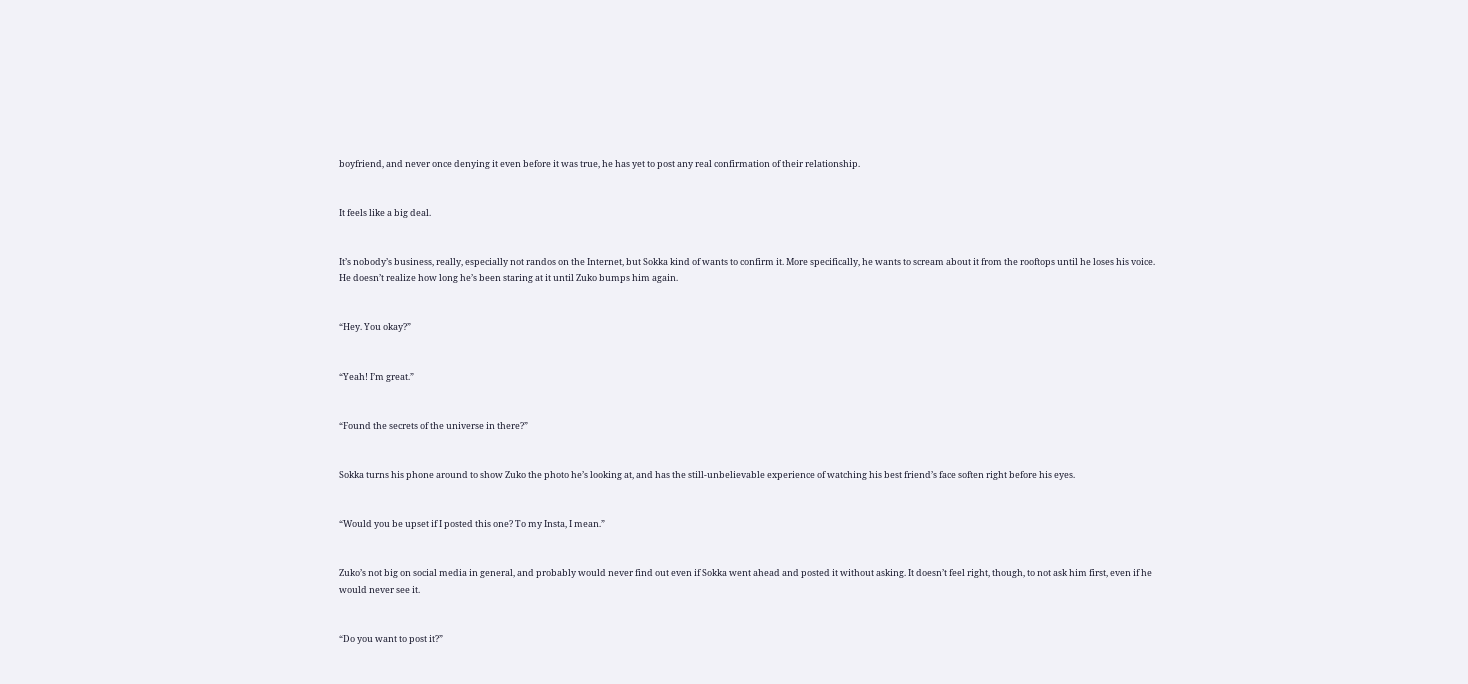boyfriend, and never once denying it even before it was true, he has yet to post any real confirmation of their relationship.


It feels like a big deal.


It’s nobody’s business, really, especially not randos on the Internet, but Sokka kind of wants to confirm it. More specifically, he wants to scream about it from the rooftops until he loses his voice. He doesn’t realize how long he’s been staring at it until Zuko bumps him again.


“Hey. You okay?”


“Yeah! I’m great.”


“Found the secrets of the universe in there?”


Sokka turns his phone around to show Zuko the photo he’s looking at, and has the still-unbelievable experience of watching his best friend’s face soften right before his eyes.


“Would you be upset if I posted this one? To my Insta, I mean.”


Zuko’s not big on social media in general, and probably would never find out even if Sokka went ahead and posted it without asking. It doesn’t feel right, though, to not ask him first, even if he would never see it.


“Do you want to post it?”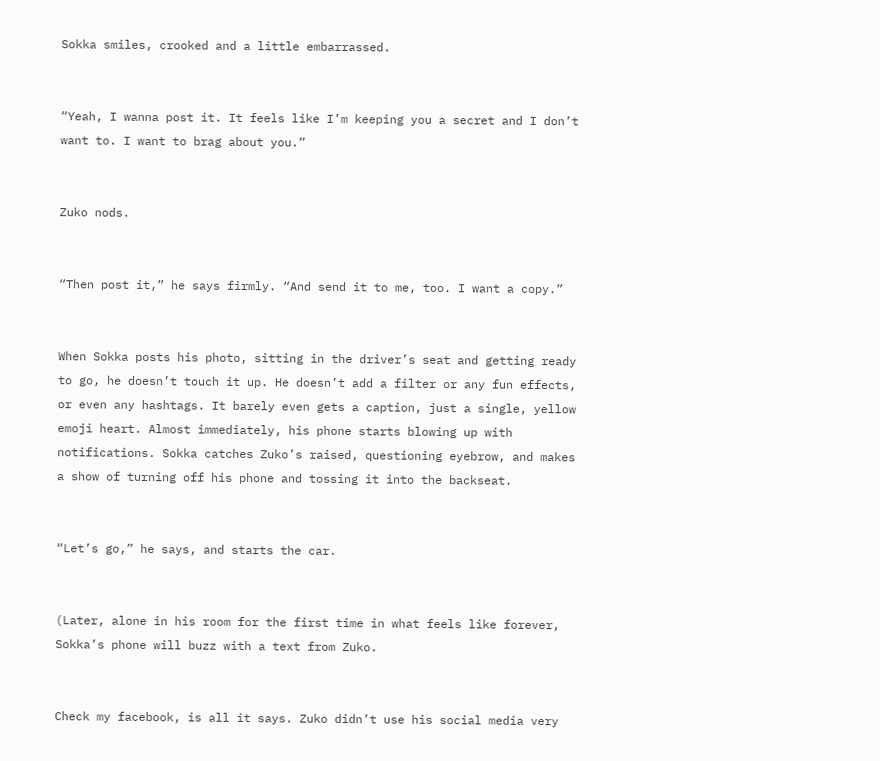Sokka smiles, crooked and a little embarrassed.


“Yeah, I wanna post it. It feels like I’m keeping you a secret and I don’t want to. I want to brag about you.”


Zuko nods.


“Then post it,” he says firmly. “And send it to me, too. I want a copy.”


When Sokka posts his photo, sitting in the driver’s seat and getting ready to go, he doesn’t touch it up. He doesn’t add a filter or any fun effects, or even any hashtags. It barely even gets a caption, just a single, yellow emoji heart. Almost immediately, his phone starts blowing up with notifications. Sokka catches Zuko’s raised, questioning eyebrow, and makes a show of turning off his phone and tossing it into the backseat.


“Let’s go,” he says, and starts the car.


(Later, alone in his room for the first time in what feels like forever, Sokka’s phone will buzz with a text from Zuko.


Check my facebook, is all it says. Zuko didn’t use his social media very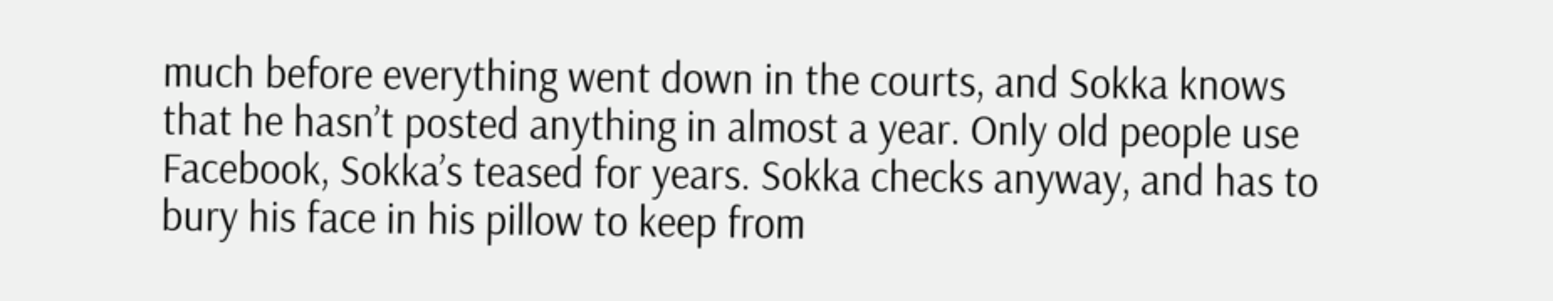much before everything went down in the courts, and Sokka knows that he hasn’t posted anything in almost a year. Only old people use Facebook, Sokka’s teased for years. Sokka checks anyway, and has to bury his face in his pillow to keep from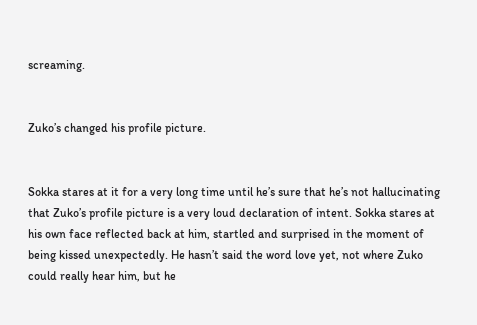screaming.


Zuko’s changed his profile picture.


Sokka stares at it for a very long time until he’s sure that he’s not hallucinating that Zuko’s profile picture is a very loud declaration of intent. Sokka stares at his own face reflected back at him, startled and surprised in the moment of being kissed unexpectedly. He hasn’t said the word love yet, not where Zuko could really hear him, but he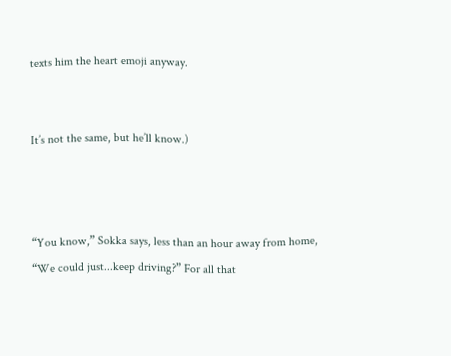texts him the heart emoji anyway.


It’s not the same, but he’ll know.)



“You know,” Sokka says, less than an hour away from home, “We could just...keep driving?” For all that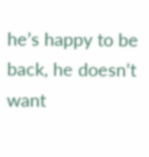he’s happy to be back, he doesn’t want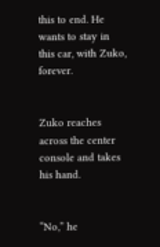this to end. He wants to stay in this car, with Zuko, forever.


Zuko reaches across the center console and takes his hand.


“No,” he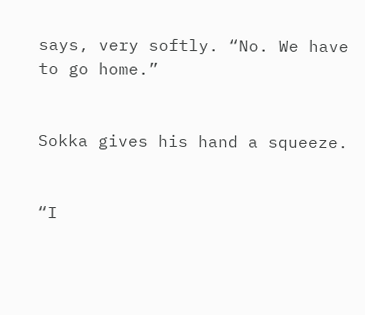says, very softly. “No. We have to go home.”


Sokka gives his hand a squeeze.


“I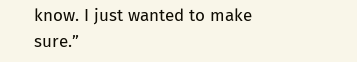know. I just wanted to make sure.”